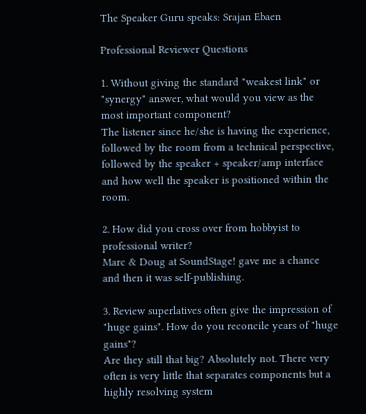The Speaker Guru speaks: Srajan Ebaen

Professional Reviewer Questions

1. Without giving the standard "weakest link" or "synergy" answer, what would you view as the most important component?
The listener since he/she is having the experience, followed by the room from a technical perspective, followed by the speaker + speaker/amp interface and how well the speaker is positioned within the room.

2. How did you cross over from hobbyist to professional writer?
Marc & Doug at SoundStage! gave me a chance and then it was self-publishing.

3. Review superlatives often give the impression of "huge gains". How do you reconcile years of "huge gains"?
Are they still that big? Absolutely not. There very often is very little that separates components but a highly resolving system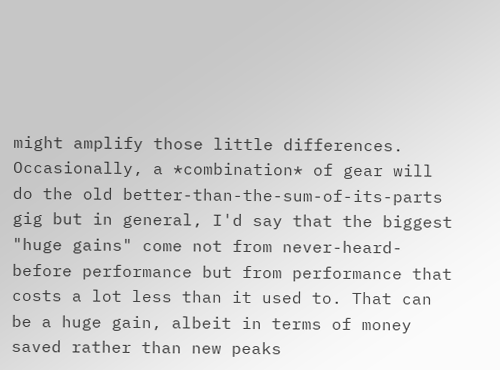might amplify those little differences. Occasionally, a *combination* of gear will do the old better-than-the-sum-of-its-parts gig but in general, I'd say that the biggest "huge gains" come not from never-heard-before performance but from performance that costs a lot less than it used to. That can be a huge gain, albeit in terms of money saved rather than new peaks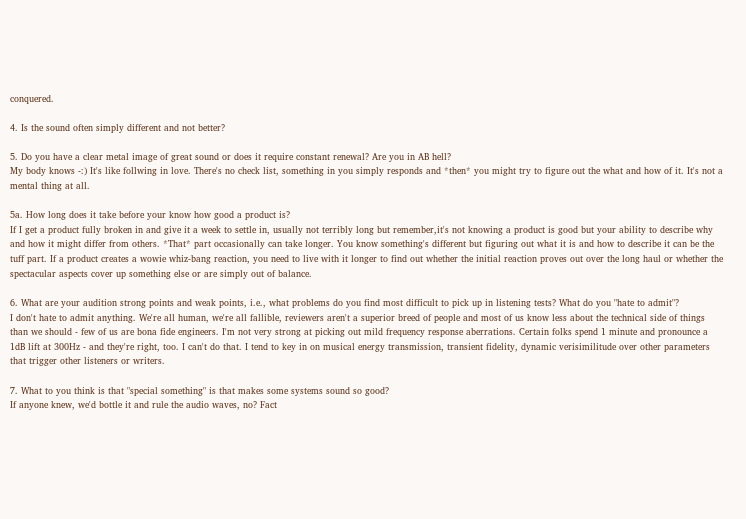conquered.

4. Is the sound often simply different and not better?

5. Do you have a clear metal image of great sound or does it require constant renewal? Are you in AB hell?
My body knows -:) It's like follwing in love. There's no check list, something in you simply responds and *then* you might try to figure out the what and how of it. It's not a mental thing at all.

5a. How long does it take before your know how good a product is?
If I get a product fully broken in and give it a week to settle in, usually not terribly long but remember,it's not knowing a product is good but your ability to describe why and how it might differ from others. *That* part occasionally can take longer. You know something's different but figuring out what it is and how to describe it can be the tuff part. If a product creates a wowie whiz-bang reaction, you need to live with it longer to find out whether the initial reaction proves out over the long haul or whether the spectacular aspects cover up something else or are simply out of balance.

6. What are your audition strong points and weak points, i.e., what problems do you find most difficult to pick up in listening tests? What do you "hate to admit"?
I don't hate to admit anything. We're all human, we're all fallible, reviewers aren't a superior breed of people and most of us know less about the technical side of things than we should - few of us are bona fide engineers. I'm not very strong at picking out mild frequency response aberrations. Certain folks spend 1 minute and pronounce a 1dB lift at 300Hz - and they're right, too. I can't do that. I tend to key in on musical energy transmission, transient fidelity, dynamic verisimilitude over other parameters that trigger other listeners or writers.

7. What to you think is that "special something" is that makes some systems sound so good?
If anyone knew, we'd bottle it and rule the audio waves, no? Fact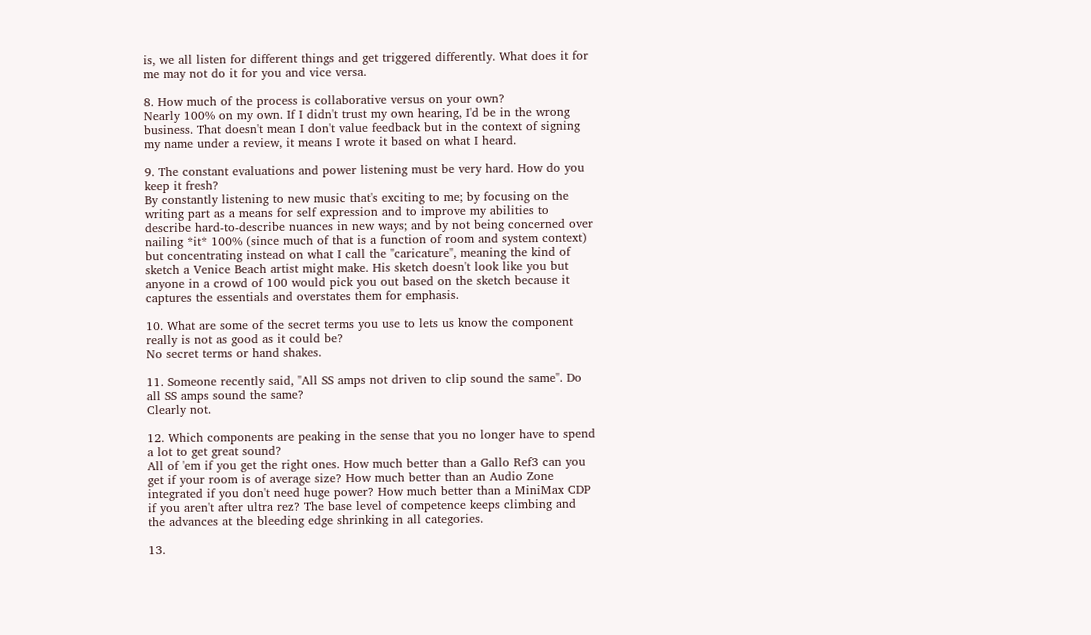is, we all listen for different things and get triggered differently. What does it for me may not do it for you and vice versa.

8. How much of the process is collaborative versus on your own?
Nearly 100% on my own. If I didn't trust my own hearing, I'd be in the wrong business. That doesn't mean I don't value feedback but in the context of signing my name under a review, it means I wrote it based on what I heard.

9. The constant evaluations and power listening must be very hard. How do you keep it fresh?
By constantly listening to new music that's exciting to me; by focusing on the writing part as a means for self expression and to improve my abilities to describe hard-to-describe nuances in new ways; and by not being concerned over nailing *it* 100% (since much of that is a function of room and system context) but concentrating instead on what I call the "caricature", meaning the kind of sketch a Venice Beach artist might make. His sketch doesn't look like you but anyone in a crowd of 100 would pick you out based on the sketch because it captures the essentials and overstates them for emphasis.

10. What are some of the secret terms you use to lets us know the component really is not as good as it could be?
No secret terms or hand shakes.

11. Someone recently said, "All SS amps not driven to clip sound the same". Do all SS amps sound the same?
Clearly not.

12. Which components are peaking in the sense that you no longer have to spend a lot to get great sound?
All of 'em if you get the right ones. How much better than a Gallo Ref3 can you get if your room is of average size? How much better than an Audio Zone integrated if you don't need huge power? How much better than a MiniMax CDP if you aren't after ultra rez? The base level of competence keeps climbing and the advances at the bleeding edge shrinking in all categories.

13.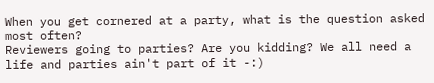When you get cornered at a party, what is the question asked most often?
Reviewers going to parties? Are you kidding? We all need a life and parties ain't part of it -:)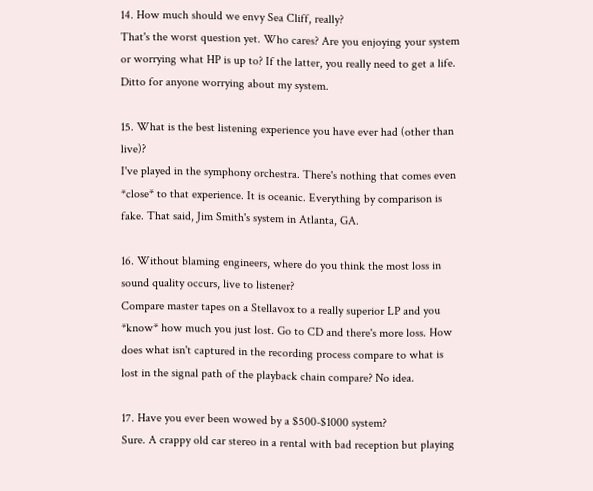14. How much should we envy Sea Cliff, really?
That's the worst question yet. Who cares? Are you enjoying your system or worrying what HP is up to? If the latter, you really need to get a life. Ditto for anyone worrying about my system.

15. What is the best listening experience you have ever had (other than live)?
I've played in the symphony orchestra. There's nothing that comes even *close* to that experience. It is oceanic. Everything by comparison is fake. That said, Jim Smith's system in Atlanta, GA.

16. Without blaming engineers, where do you think the most loss in sound quality occurs, live to listener?
Compare master tapes on a Stellavox to a really superior LP and you *know* how much you just lost. Go to CD and there's more loss. How does what isn't captured in the recording process compare to what is lost in the signal path of the playback chain compare? No idea.

17. Have you ever been wowed by a $500-$1000 system?
Sure. A crappy old car stereo in a rental with bad reception but playing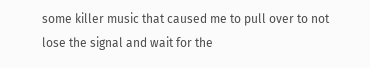some killer music that caused me to pull over to not lose the signal and wait for the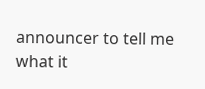announcer to tell me what it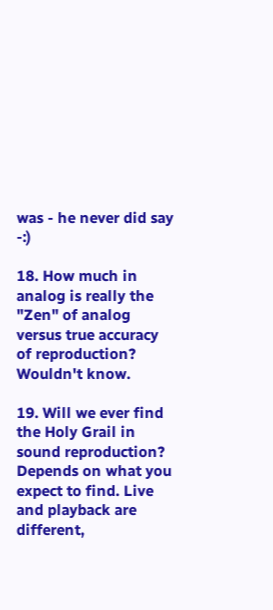was - he never did say -:)

18. How much in analog is really the "Zen" of analog versus true accuracy of reproduction?
Wouldn't know.

19. Will we ever find the Holy Grail in sound reproduction?
Depends on what you expect to find. Live and playback are different,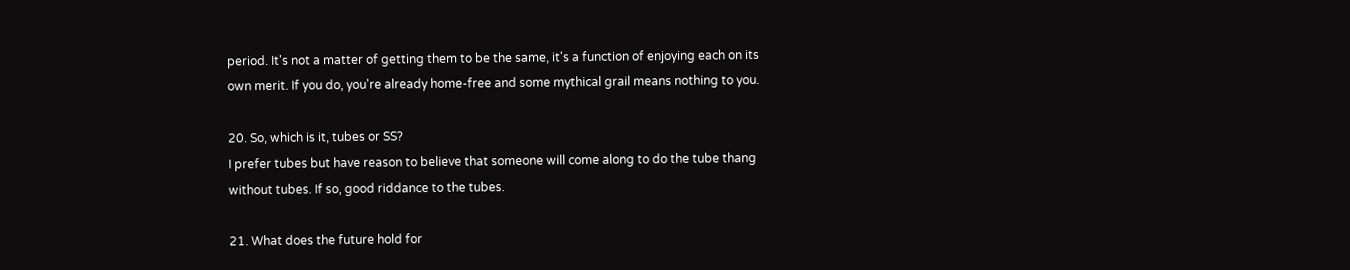period. It's not a matter of getting them to be the same, it's a function of enjoying each on its own merit. If you do, you're already home-free and some mythical grail means nothing to you.

20. So, which is it, tubes or SS?
I prefer tubes but have reason to believe that someone will come along to do the tube thang without tubes. If so, good riddance to the tubes.

21. What does the future hold for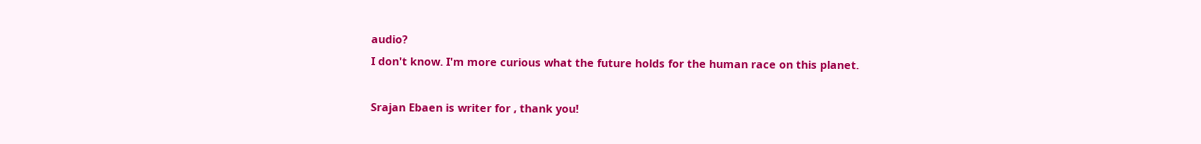audio?
I don't know. I'm more curious what the future holds for the human race on this planet.

Srajan Ebaen is writer for , thank you!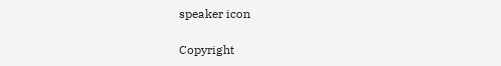speaker icon

Copyright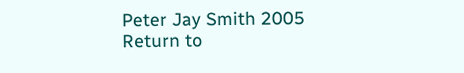Peter Jay Smith 2005 Return to